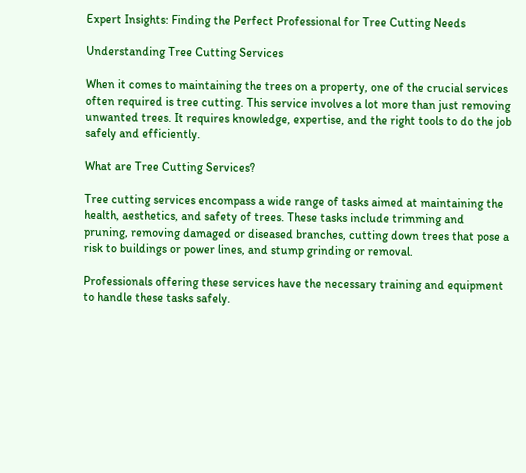Expert Insights: Finding the Perfect Professional for Tree Cutting Needs

Understanding Tree Cutting Services

When it comes to maintaining the trees on a property, one of the crucial services often required is tree cutting. This service involves a lot more than just removing unwanted trees. It requires knowledge, expertise, and the right tools to do the job safely and efficiently.

What are Tree Cutting Services?

Tree cutting services encompass a wide range of tasks aimed at maintaining the health, aesthetics, and safety of trees. These tasks include trimming and pruning, removing damaged or diseased branches, cutting down trees that pose a risk to buildings or power lines, and stump grinding or removal.

Professionals offering these services have the necessary training and equipment to handle these tasks safely.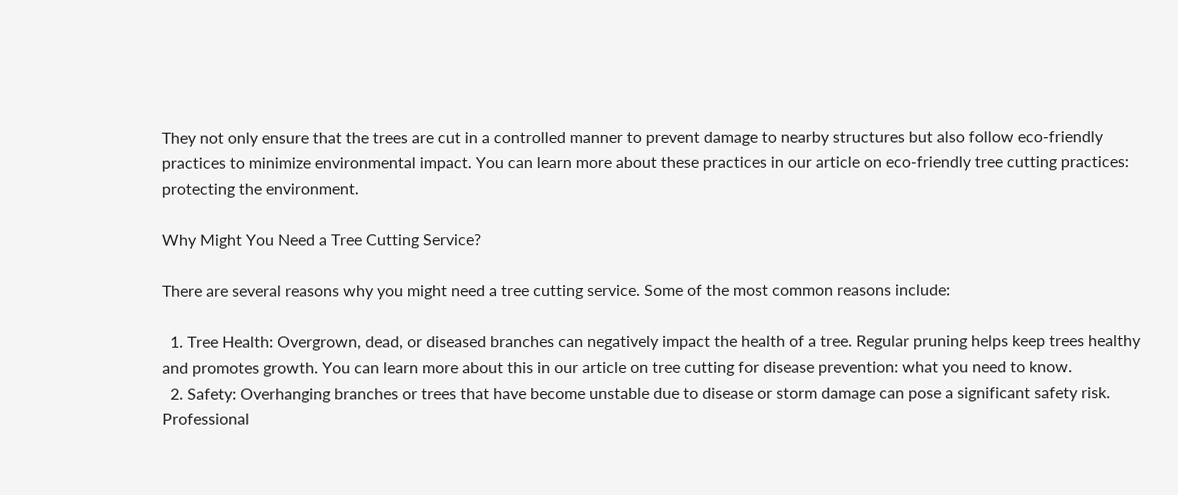They not only ensure that the trees are cut in a controlled manner to prevent damage to nearby structures but also follow eco-friendly practices to minimize environmental impact. You can learn more about these practices in our article on eco-friendly tree cutting practices: protecting the environment.

Why Might You Need a Tree Cutting Service?

There are several reasons why you might need a tree cutting service. Some of the most common reasons include:

  1. Tree Health: Overgrown, dead, or diseased branches can negatively impact the health of a tree. Regular pruning helps keep trees healthy and promotes growth. You can learn more about this in our article on tree cutting for disease prevention: what you need to know.
  2. Safety: Overhanging branches or trees that have become unstable due to disease or storm damage can pose a significant safety risk. Professional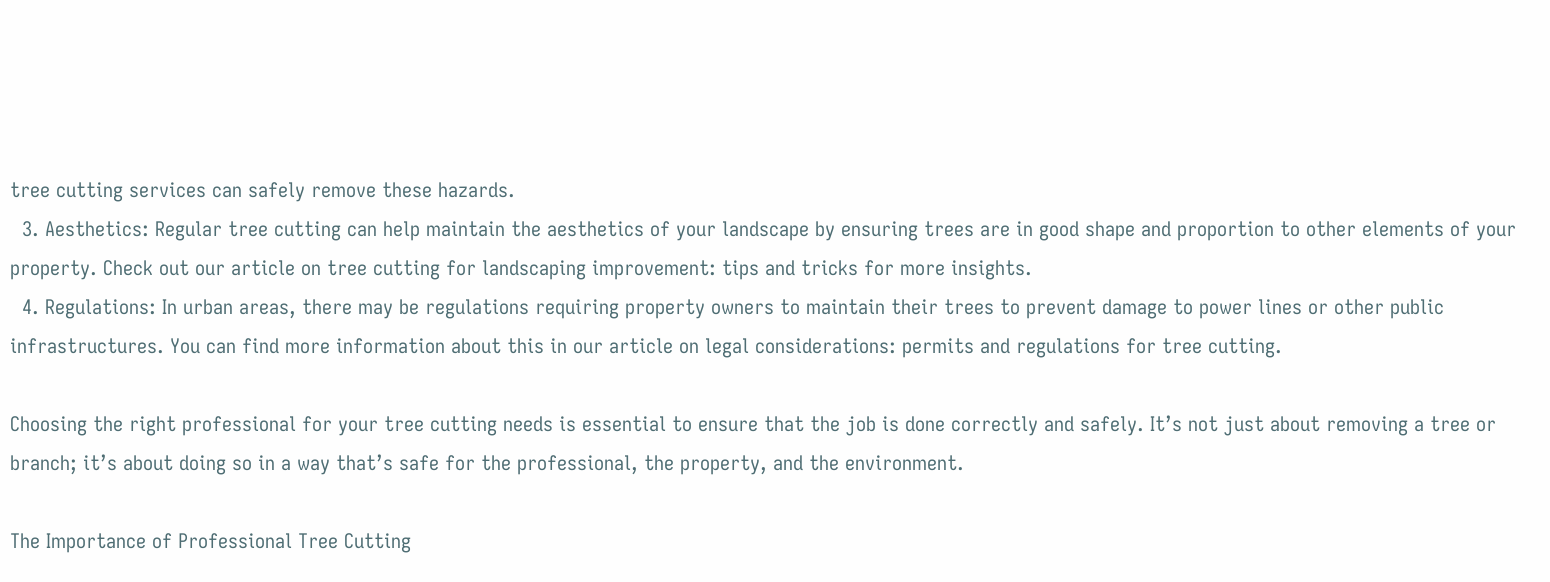tree cutting services can safely remove these hazards.
  3. Aesthetics: Regular tree cutting can help maintain the aesthetics of your landscape by ensuring trees are in good shape and proportion to other elements of your property. Check out our article on tree cutting for landscaping improvement: tips and tricks for more insights.
  4. Regulations: In urban areas, there may be regulations requiring property owners to maintain their trees to prevent damage to power lines or other public infrastructures. You can find more information about this in our article on legal considerations: permits and regulations for tree cutting.

Choosing the right professional for your tree cutting needs is essential to ensure that the job is done correctly and safely. It’s not just about removing a tree or branch; it’s about doing so in a way that’s safe for the professional, the property, and the environment.

The Importance of Professional Tree Cutting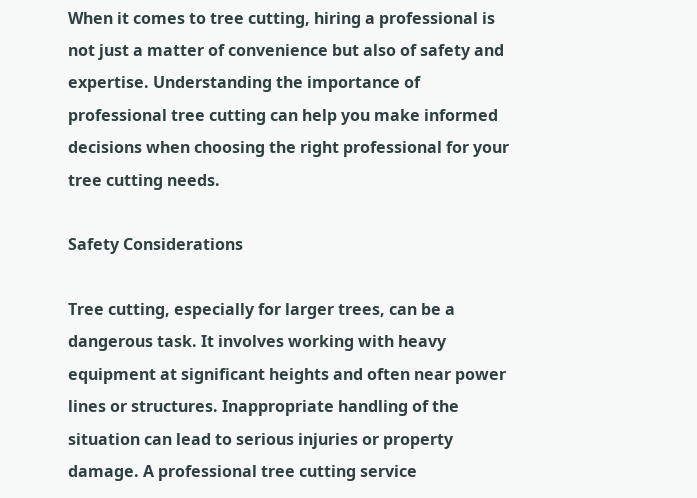When it comes to tree cutting, hiring a professional is not just a matter of convenience but also of safety and expertise. Understanding the importance of professional tree cutting can help you make informed decisions when choosing the right professional for your tree cutting needs.

Safety Considerations

Tree cutting, especially for larger trees, can be a dangerous task. It involves working with heavy equipment at significant heights and often near power lines or structures. Inappropriate handling of the situation can lead to serious injuries or property damage. A professional tree cutting service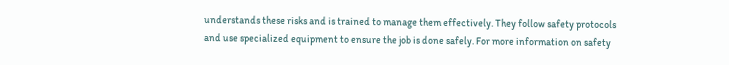understands these risks and is trained to manage them effectively. They follow safety protocols and use specialized equipment to ensure the job is done safely. For more information on safety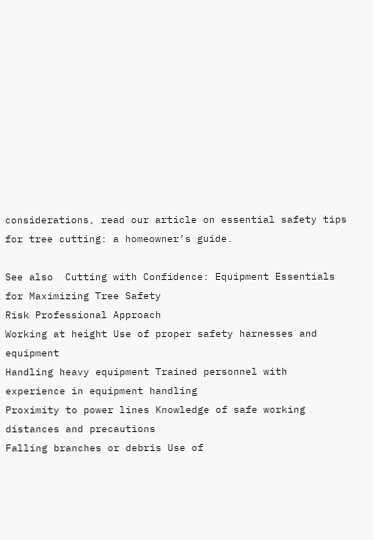considerations, read our article on essential safety tips for tree cutting: a homeowner’s guide.

See also  Cutting with Confidence: Equipment Essentials for Maximizing Tree Safety
Risk Professional Approach
Working at height Use of proper safety harnesses and equipment
Handling heavy equipment Trained personnel with experience in equipment handling
Proximity to power lines Knowledge of safe working distances and precautions
Falling branches or debris Use of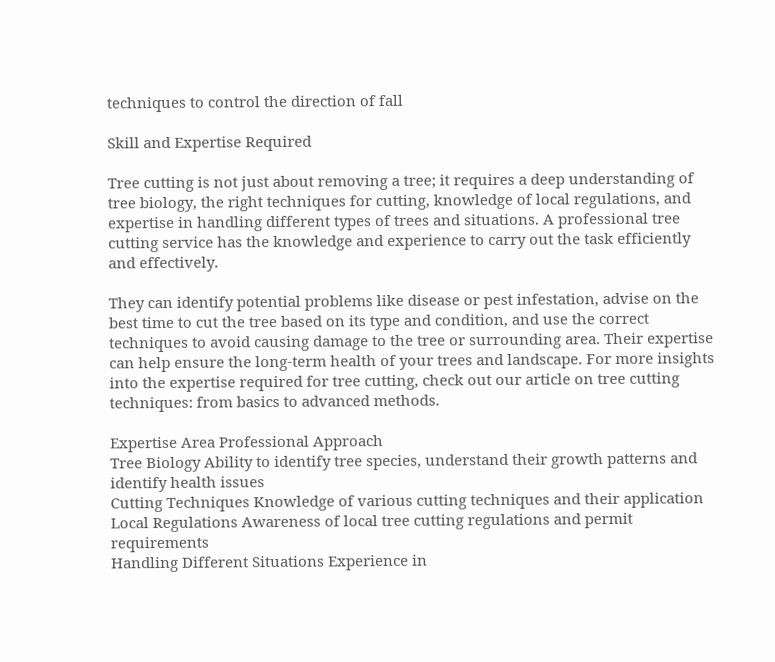techniques to control the direction of fall

Skill and Expertise Required

Tree cutting is not just about removing a tree; it requires a deep understanding of tree biology, the right techniques for cutting, knowledge of local regulations, and expertise in handling different types of trees and situations. A professional tree cutting service has the knowledge and experience to carry out the task efficiently and effectively.

They can identify potential problems like disease or pest infestation, advise on the best time to cut the tree based on its type and condition, and use the correct techniques to avoid causing damage to the tree or surrounding area. Their expertise can help ensure the long-term health of your trees and landscape. For more insights into the expertise required for tree cutting, check out our article on tree cutting techniques: from basics to advanced methods.

Expertise Area Professional Approach
Tree Biology Ability to identify tree species, understand their growth patterns and identify health issues
Cutting Techniques Knowledge of various cutting techniques and their application
Local Regulations Awareness of local tree cutting regulations and permit requirements
Handling Different Situations Experience in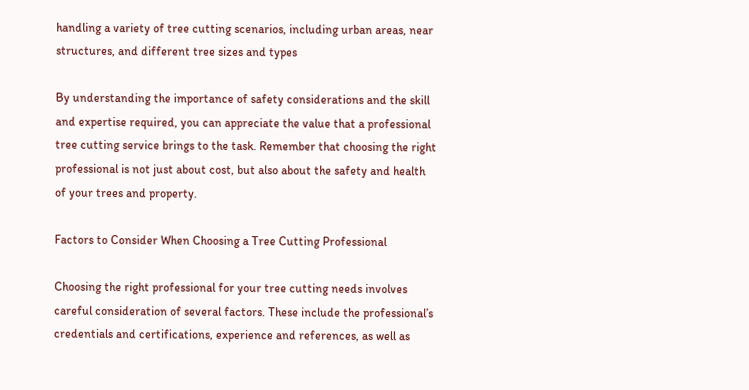handling a variety of tree cutting scenarios, including urban areas, near structures, and different tree sizes and types

By understanding the importance of safety considerations and the skill and expertise required, you can appreciate the value that a professional tree cutting service brings to the task. Remember that choosing the right professional is not just about cost, but also about the safety and health of your trees and property.

Factors to Consider When Choosing a Tree Cutting Professional

Choosing the right professional for your tree cutting needs involves careful consideration of several factors. These include the professional’s credentials and certifications, experience and references, as well as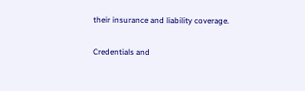their insurance and liability coverage.

Credentials and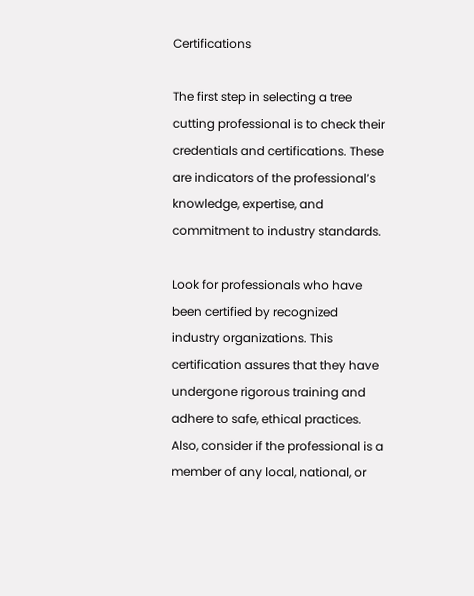Certifications

The first step in selecting a tree cutting professional is to check their credentials and certifications. These are indicators of the professional’s knowledge, expertise, and commitment to industry standards.

Look for professionals who have been certified by recognized industry organizations. This certification assures that they have undergone rigorous training and adhere to safe, ethical practices. Also, consider if the professional is a member of any local, national, or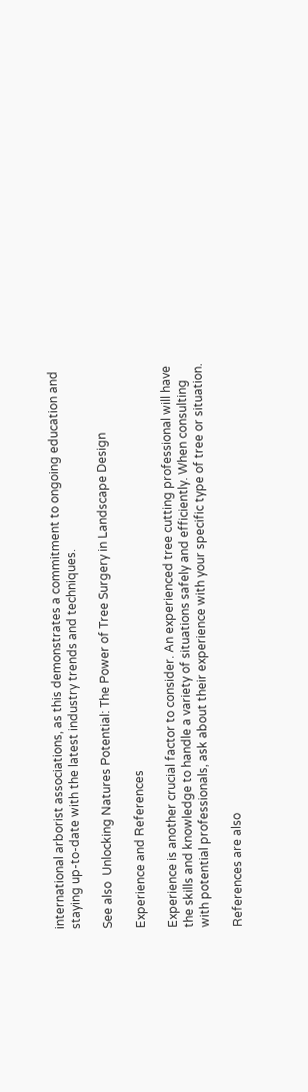international arborist associations, as this demonstrates a commitment to ongoing education and staying up-to-date with the latest industry trends and techniques.

See also  Unlocking Natures Potential: The Power of Tree Surgery in Landscape Design

Experience and References

Experience is another crucial factor to consider. An experienced tree cutting professional will have the skills and knowledge to handle a variety of situations safely and efficiently. When consulting with potential professionals, ask about their experience with your specific type of tree or situation.

References are also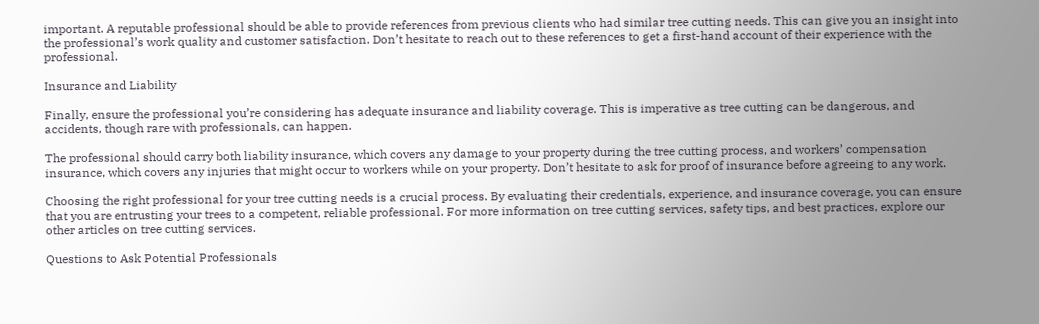important. A reputable professional should be able to provide references from previous clients who had similar tree cutting needs. This can give you an insight into the professional’s work quality and customer satisfaction. Don’t hesitate to reach out to these references to get a first-hand account of their experience with the professional.

Insurance and Liability

Finally, ensure the professional you’re considering has adequate insurance and liability coverage. This is imperative as tree cutting can be dangerous, and accidents, though rare with professionals, can happen.

The professional should carry both liability insurance, which covers any damage to your property during the tree cutting process, and workers’ compensation insurance, which covers any injuries that might occur to workers while on your property. Don’t hesitate to ask for proof of insurance before agreeing to any work.

Choosing the right professional for your tree cutting needs is a crucial process. By evaluating their credentials, experience, and insurance coverage, you can ensure that you are entrusting your trees to a competent, reliable professional. For more information on tree cutting services, safety tips, and best practices, explore our other articles on tree cutting services.

Questions to Ask Potential Professionals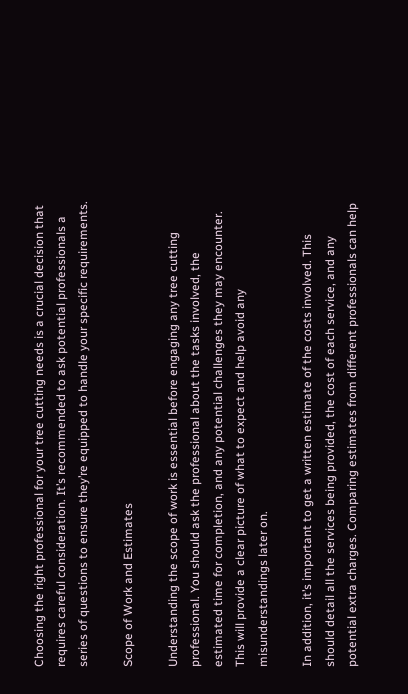Choosing the right professional for your tree cutting needs is a crucial decision that requires careful consideration. It’s recommended to ask potential professionals a series of questions to ensure they’re equipped to handle your specific requirements.

Scope of Work and Estimates

Understanding the scope of work is essential before engaging any tree cutting professional. You should ask the professional about the tasks involved, the estimated time for completion, and any potential challenges they may encounter. This will provide a clear picture of what to expect and help avoid any misunderstandings later on.

In addition, it’s important to get a written estimate of the costs involved. This should detail all the services being provided, the cost of each service, and any potential extra charges. Comparing estimates from different professionals can help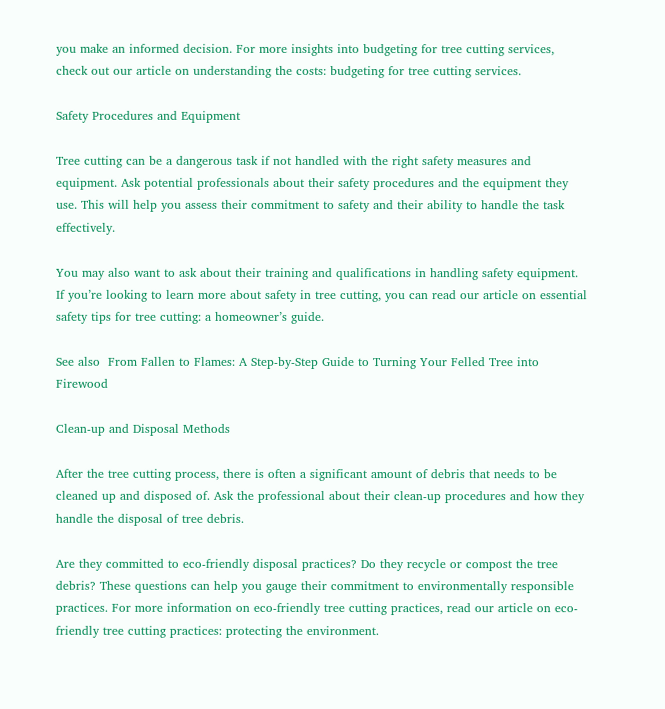you make an informed decision. For more insights into budgeting for tree cutting services, check out our article on understanding the costs: budgeting for tree cutting services.

Safety Procedures and Equipment

Tree cutting can be a dangerous task if not handled with the right safety measures and equipment. Ask potential professionals about their safety procedures and the equipment they use. This will help you assess their commitment to safety and their ability to handle the task effectively.

You may also want to ask about their training and qualifications in handling safety equipment. If you’re looking to learn more about safety in tree cutting, you can read our article on essential safety tips for tree cutting: a homeowner’s guide.

See also  From Fallen to Flames: A Step-by-Step Guide to Turning Your Felled Tree into Firewood

Clean-up and Disposal Methods

After the tree cutting process, there is often a significant amount of debris that needs to be cleaned up and disposed of. Ask the professional about their clean-up procedures and how they handle the disposal of tree debris.

Are they committed to eco-friendly disposal practices? Do they recycle or compost the tree debris? These questions can help you gauge their commitment to environmentally responsible practices. For more information on eco-friendly tree cutting practices, read our article on eco-friendly tree cutting practices: protecting the environment.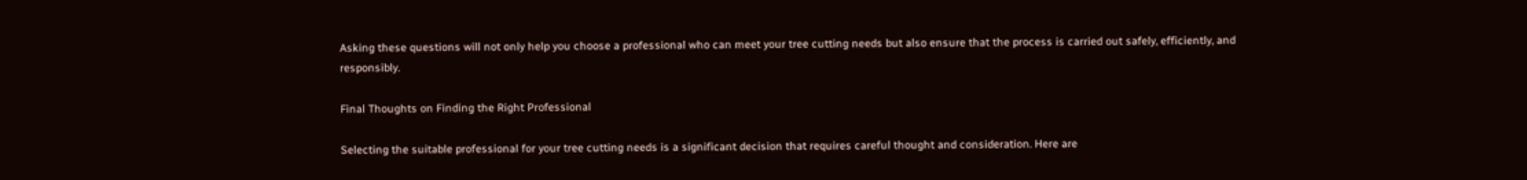Asking these questions will not only help you choose a professional who can meet your tree cutting needs but also ensure that the process is carried out safely, efficiently, and responsibly.

Final Thoughts on Finding the Right Professional

Selecting the suitable professional for your tree cutting needs is a significant decision that requires careful thought and consideration. Here are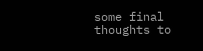some final thoughts to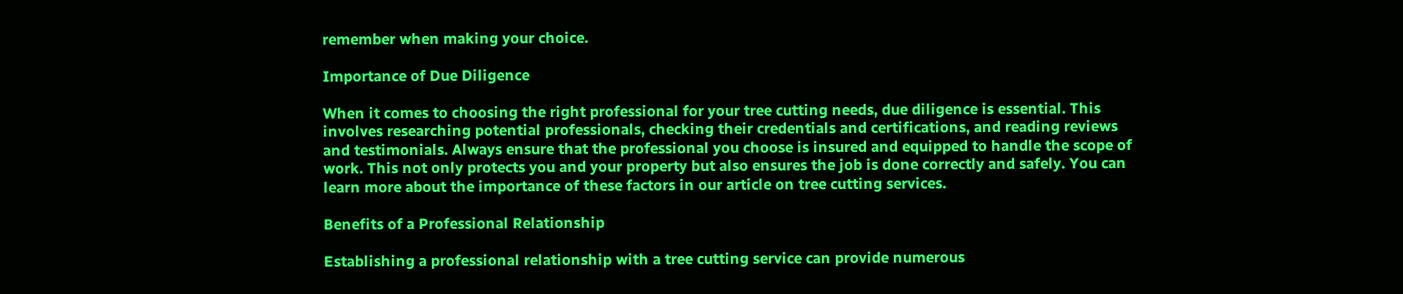remember when making your choice.

Importance of Due Diligence

When it comes to choosing the right professional for your tree cutting needs, due diligence is essential. This involves researching potential professionals, checking their credentials and certifications, and reading reviews and testimonials. Always ensure that the professional you choose is insured and equipped to handle the scope of work. This not only protects you and your property but also ensures the job is done correctly and safely. You can learn more about the importance of these factors in our article on tree cutting services.

Benefits of a Professional Relationship

Establishing a professional relationship with a tree cutting service can provide numerous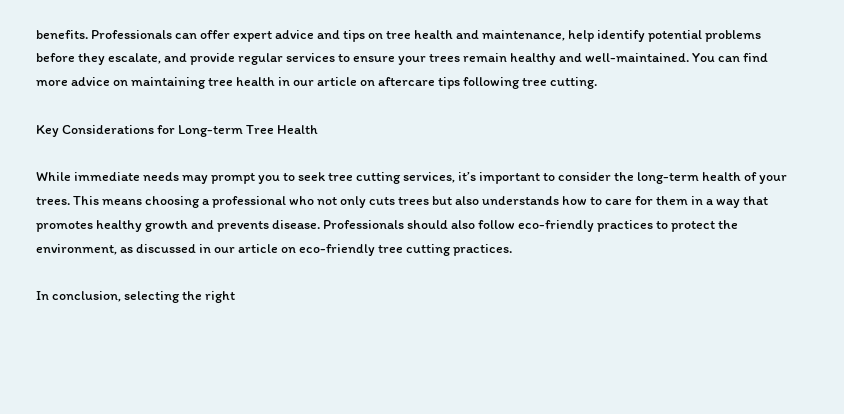benefits. Professionals can offer expert advice and tips on tree health and maintenance, help identify potential problems before they escalate, and provide regular services to ensure your trees remain healthy and well-maintained. You can find more advice on maintaining tree health in our article on aftercare tips following tree cutting.

Key Considerations for Long-term Tree Health

While immediate needs may prompt you to seek tree cutting services, it’s important to consider the long-term health of your trees. This means choosing a professional who not only cuts trees but also understands how to care for them in a way that promotes healthy growth and prevents disease. Professionals should also follow eco-friendly practices to protect the environment, as discussed in our article on eco-friendly tree cutting practices.

In conclusion, selecting the right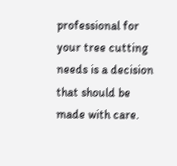professional for your tree cutting needs is a decision that should be made with care.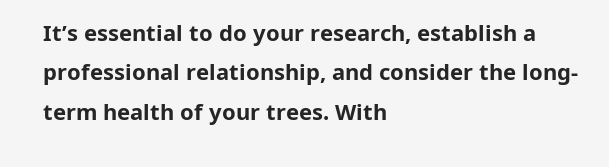It’s essential to do your research, establish a professional relationship, and consider the long-term health of your trees. With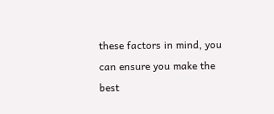these factors in mind, you can ensure you make the best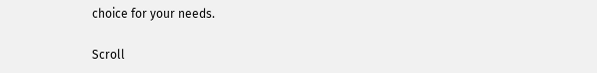choice for your needs.

Scroll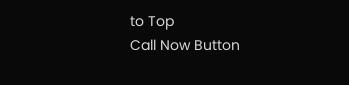to Top
Call Now Button